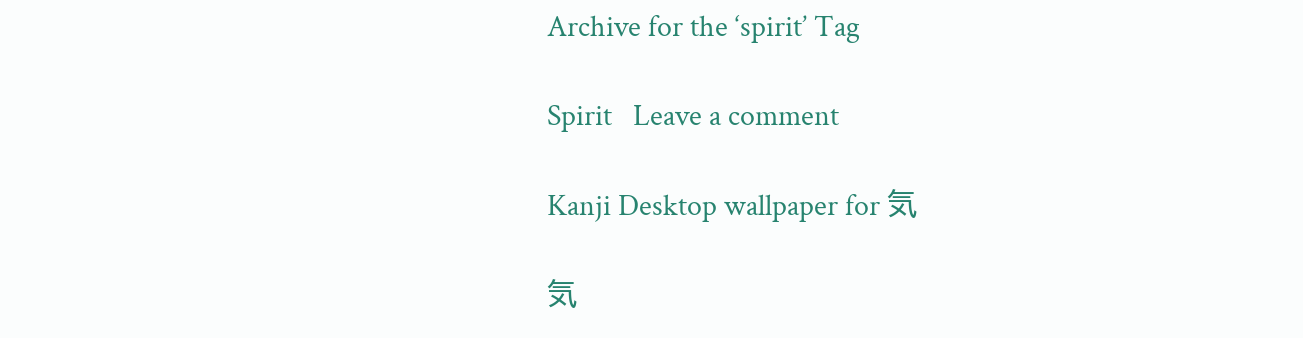Archive for the ‘spirit’ Tag

Spirit   Leave a comment

Kanji Desktop wallpaper for 気

気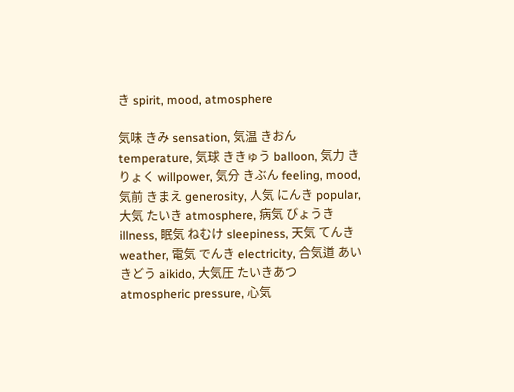き spirit, mood, atmosphere

気味 きみ sensation, 気温 きおん temperature, 気球 ききゅう balloon, 気力 きりょく willpower, 気分 きぶん feeling, mood, 気前 きまえ generosity, 人気 にんき popular, 大気 たいき atmosphere, 病気 びょうき illness, 眠気 ねむけ sleepiness, 天気 てんき weather, 電気 でんき electricity, 合気道 あいきどう aikido, 大気圧 たいきあつ atmospheric pressure, 心気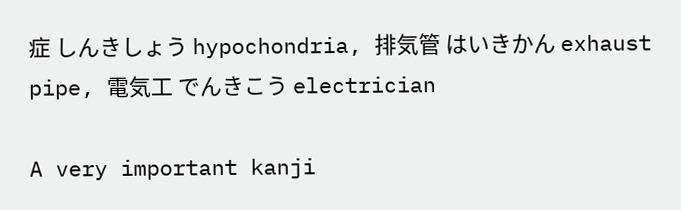症 しんきしょう hypochondria, 排気管 はいきかん exhaust pipe, 電気工 でんきこう electrician

A very important kanji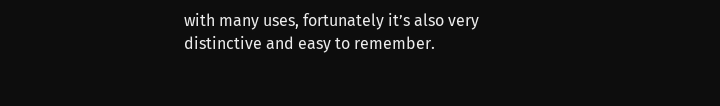with many uses, fortunately it’s also very distinctive and easy to remember.